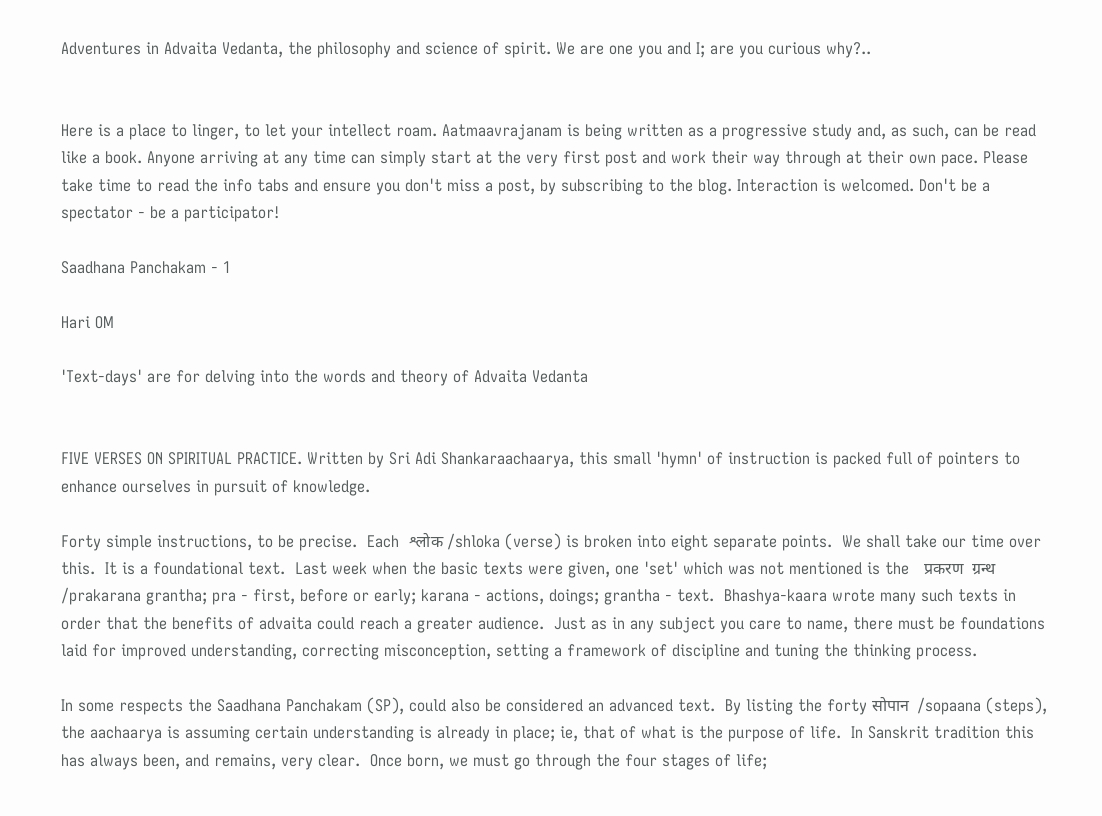Adventures in Advaita Vedanta, the philosophy and science of spirit. We are one you and I; are you curious why?..


Here is a place to linger, to let your intellect roam. Aatmaavrajanam is being written as a progressive study and, as such, can be read like a book. Anyone arriving at any time can simply start at the very first post and work their way through at their own pace. Please take time to read the info tabs and ensure you don't miss a post, by subscribing to the blog. Interaction is welcomed. Don't be a spectator - be a participator!

Saadhana Panchakam - 1

Hari OM

'Text-days' are for delving into the words and theory of Advaita Vedanta


FIVE VERSES ON SPIRITUAL PRACTICE. Written by Sri Adi Shankaraachaarya, this small 'hymn' of instruction is packed full of pointers to enhance ourselves in pursuit of knowledge.

Forty simple instructions, to be precise.  Each  श्लोक /shloka (verse) is broken into eight separate points.  We shall take our time over this.  It is a foundational text.  Last week when the basic texts were given, one 'set' which was not mentioned is the   प्रकरण  ग्रन्थ /prakarana grantha; pra - first, before or early; karana - actions, doings; grantha - text.  Bhashya-kaara wrote many such texts in order that the benefits of advaita could reach a greater audience.  Just as in any subject you care to name, there must be foundations laid for improved understanding, correcting misconception, setting a framework of discipline and tuning the thinking process.

In some respects the Saadhana Panchakam (SP), could also be considered an advanced text.  By listing the forty सोपान  /sopaana (steps), the aachaarya is assuming certain understanding is already in place; ie, that of what is the purpose of life.  In Sanskrit tradition this has always been, and remains, very clear.  Once born, we must go through the four stages of life;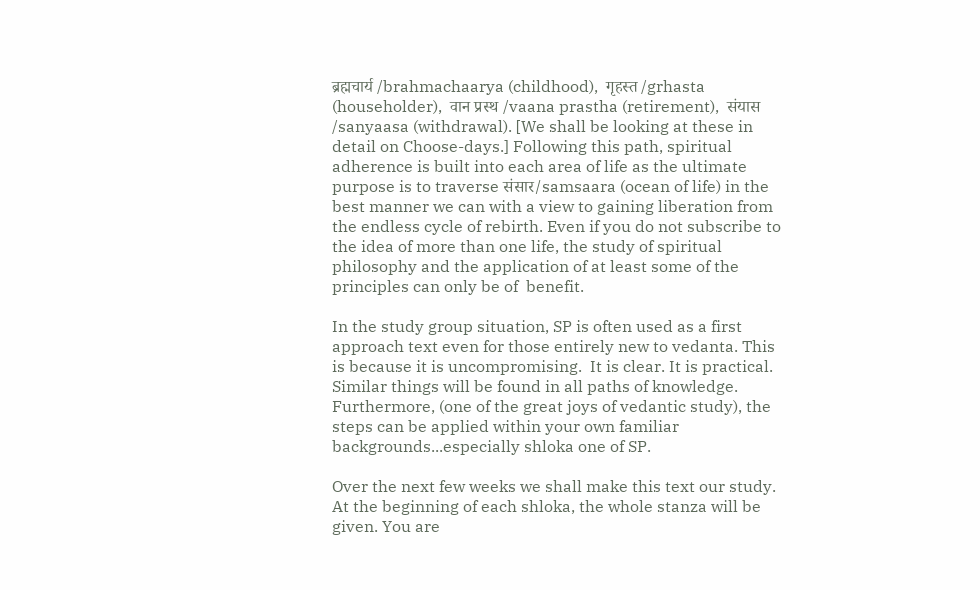ब्रह्मचार्य /brahmachaarya (childhood),  गृहस्त /grhasta (householder),  वान प्रस्थ /vaana prastha (retirement),  संयास /sanyaasa (withdrawal). [We shall be looking at these in detail on Choose-days.] Following this path, spiritual adherence is built into each area of life as the ultimate purpose is to traverse संसार/samsaara (ocean of life) in the best manner we can with a view to gaining liberation from the endless cycle of rebirth. Even if you do not subscribe to the idea of more than one life, the study of spiritual philosophy and the application of at least some of the principles can only be of  benefit.

In the study group situation, SP is often used as a first approach text even for those entirely new to vedanta. This is because it is uncompromising.  It is clear. It is practical.  Similar things will be found in all paths of knowledge. Furthermore, (one of the great joys of vedantic study), the steps can be applied within your own familiar backgrounds...especially shloka one of SP.

Over the next few weeks we shall make this text our study.  At the beginning of each shloka, the whole stanza will be given. You are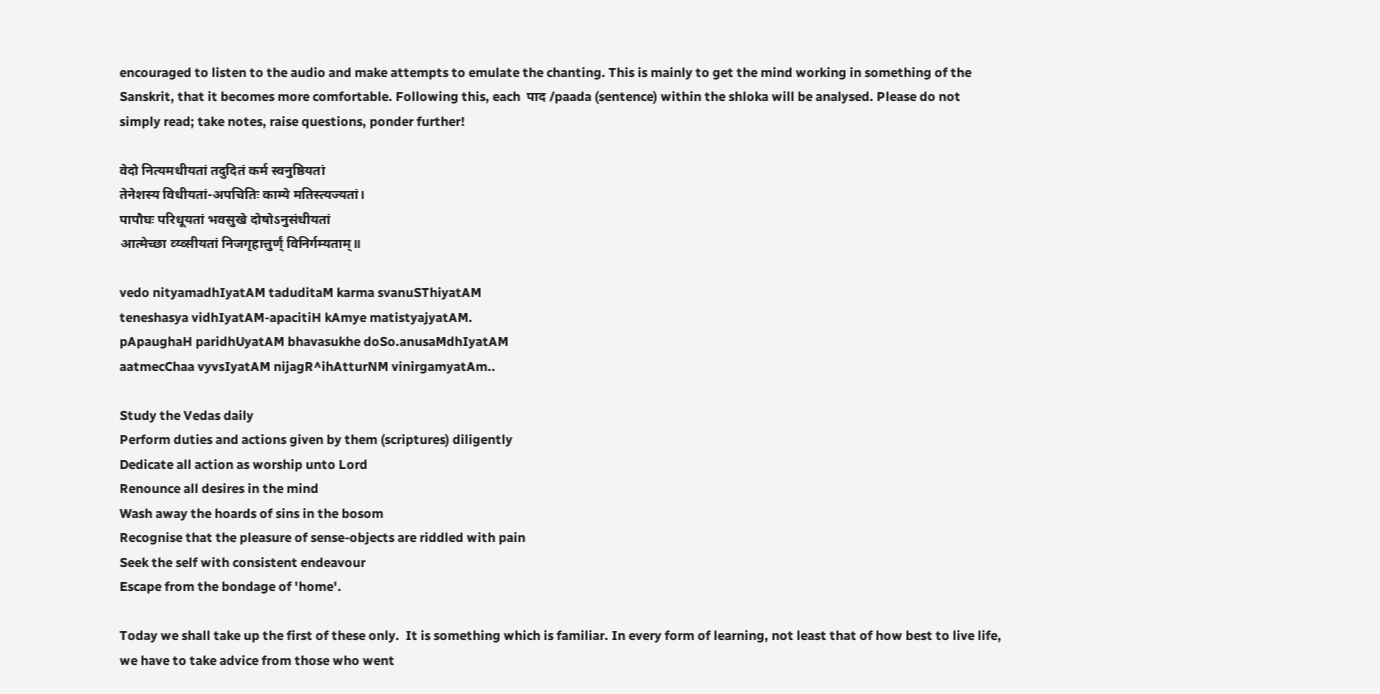encouraged to listen to the audio and make attempts to emulate the chanting. This is mainly to get the mind working in something of the Sanskrit, that it becomes more comfortable. Following this, each  पाद /paada (sentence) within the shloka will be analysed. Please do not simply read; take notes, raise questions, ponder further!

वेदो नित्यमधीयतां तदुदितं कर्म स्वनुष्ठियतां
तेनेशस्य विधीयतां-अपचितिः काम्ये मतिस्त्यज्यतां।
पापौघः परिधूयतां भवसुखे दोषोऽनुसंधीयतां
आत्मेच्छा व्य्व्सीयतां निजगृहात्तुर्ण्ं विनिर्गम्यताम्॥

vedo nityamadhIyatAM taduditaM karma svanuSThiyatAM
teneshasya vidhIyatAM-apacitiH kAmye matistyajyatAM.
pApaughaH paridhUyatAM bhavasukhe doSo.anusaMdhIyatAM
aatmecChaa vyvsIyatAM nijagR^ihAtturNM vinirgamyatAm..

Study the Vedas daily
Perform duties and actions given by them (scriptures) diligently
Dedicate all action as worship unto Lord
Renounce all desires in the mind
Wash away the hoards of sins in the bosom
Recognise that the pleasure of sense-objects are riddled with pain
Seek the self with consistent endeavour
Escape from the bondage of 'home'.

Today we shall take up the first of these only.  It is something which is familiar. In every form of learning, not least that of how best to live life, we have to take advice from those who went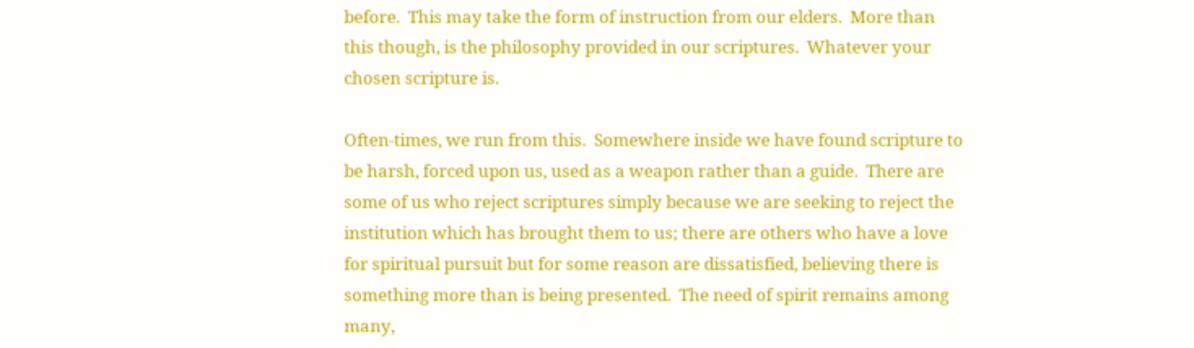before.  This may take the form of instruction from our elders.  More than this though, is the philosophy provided in our scriptures.  Whatever your chosen scripture is.

Often-times, we run from this.  Somewhere inside we have found scripture to be harsh, forced upon us, used as a weapon rather than a guide.  There are some of us who reject scriptures simply because we are seeking to reject the institution which has brought them to us; there are others who have a love for spiritual pursuit but for some reason are dissatisfied, believing there is something more than is being presented.  The need of spirit remains among many,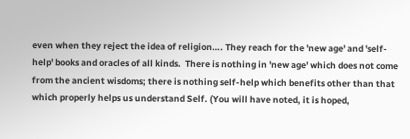even when they reject the idea of religion…. They reach for the 'new age' and 'self-help' books and oracles of all kinds.  There is nothing in 'new age' which does not come from the ancient wisdoms; there is nothing self-help which benefits other than that which properly helps us understand Self. (You will have noted, it is hoped,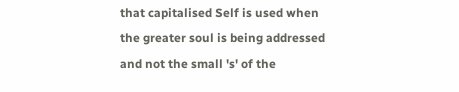that capitalised Self is used when the greater soul is being addressed and not the small 's' of the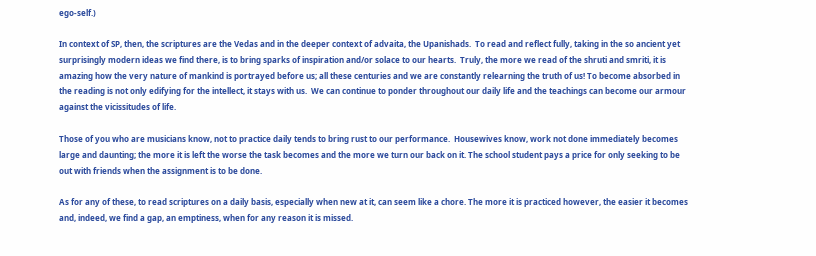ego-self.)

In context of SP, then, the scriptures are the Vedas and in the deeper context of advaita, the Upanishads.  To read and reflect fully, taking in the so ancient yet surprisingly modern ideas we find there, is to bring sparks of inspiration and/or solace to our hearts.  Truly, the more we read of the shruti and smriti, it is amazing how the very nature of mankind is portrayed before us; all these centuries and we are constantly relearning the truth of us! To become absorbed in the reading is not only edifying for the intellect, it stays with us.  We can continue to ponder throughout our daily life and the teachings can become our armour against the vicissitudes of life.

Those of you who are musicians know, not to practice daily tends to bring rust to our performance.  Housewives know, work not done immediately becomes large and daunting; the more it is left the worse the task becomes and the more we turn our back on it. The school student pays a price for only seeking to be out with friends when the assignment is to be done.

As for any of these, to read scriptures on a daily basis, especially when new at it, can seem like a chore. The more it is practiced however, the easier it becomes and, indeed, we find a gap, an emptiness, when for any reason it is missed.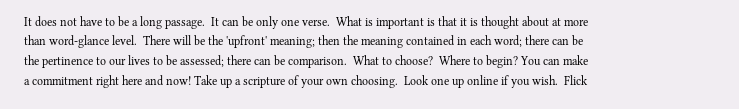It does not have to be a long passage.  It can be only one verse.  What is important is that it is thought about at more than word-glance level.  There will be the 'upfront' meaning; then the meaning contained in each word; there can be the pertinence to our lives to be assessed; there can be comparison.  What to choose?  Where to begin? You can make a commitment right here and now! Take up a scripture of your own choosing.  Look one up online if you wish.  Flick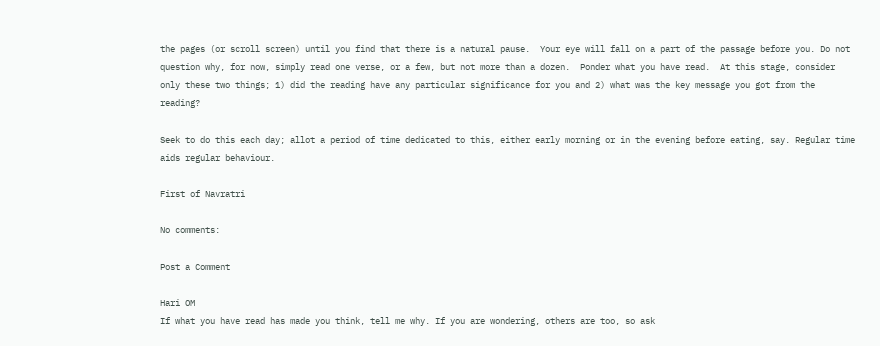the pages (or scroll screen) until you find that there is a natural pause.  Your eye will fall on a part of the passage before you. Do not question why, for now, simply read one verse, or a few, but not more than a dozen.  Ponder what you have read.  At this stage, consider only these two things; 1) did the reading have any particular significance for you and 2) what was the key message you got from the reading?

Seek to do this each day; allot a period of time dedicated to this, either early morning or in the evening before eating, say. Regular time aids regular behaviour.

First of Navratri

No comments:

Post a Comment

Hari OM
If what you have read has made you think, tell me why. If you are wondering, others are too, so ask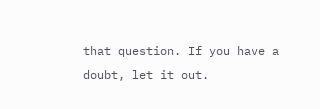that question. If you have a doubt, let it out.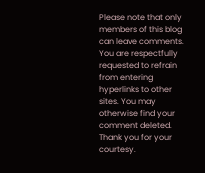Please note that only members of this blog can leave comments. You are respectfully requested to refrain from entering hyperlinks to other sites. You may otherwise find your comment deleted. Thank you for your courtesy.